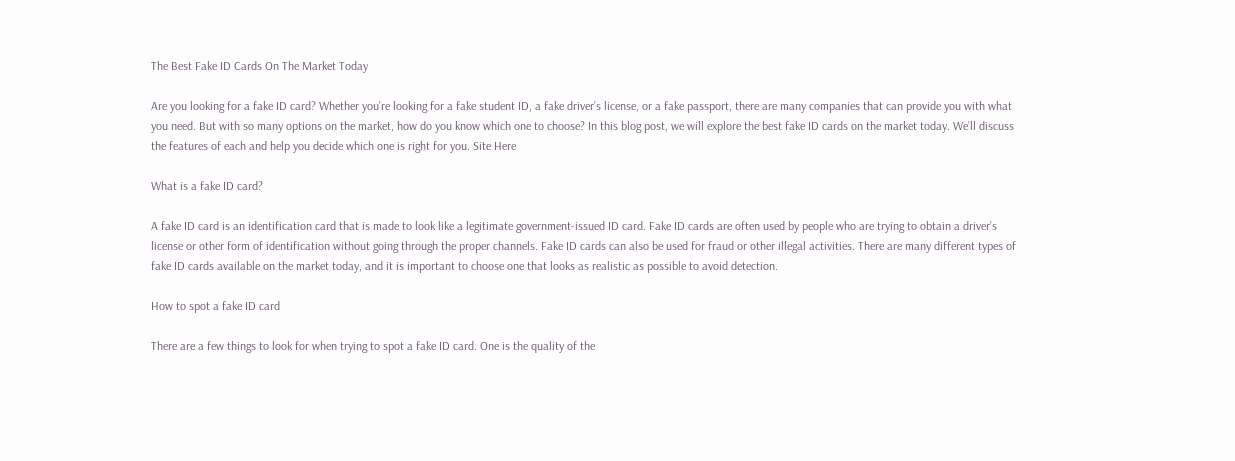The Best Fake ID Cards On The Market Today

Are you looking for a fake ID card? Whether you’re looking for a fake student ID, a fake driver’s license, or a fake passport, there are many companies that can provide you with what you need. But with so many options on the market, how do you know which one to choose? In this blog post, we will explore the best fake ID cards on the market today. We’ll discuss the features of each and help you decide which one is right for you. Site Here

What is a fake ID card?

A fake ID card is an identification card that is made to look like a legitimate government-issued ID card. Fake ID cards are often used by people who are trying to obtain a driver’s license or other form of identification without going through the proper channels. Fake ID cards can also be used for fraud or other illegal activities. There are many different types of fake ID cards available on the market today, and it is important to choose one that looks as realistic as possible to avoid detection.

How to spot a fake ID card

There are a few things to look for when trying to spot a fake ID card. One is the quality of the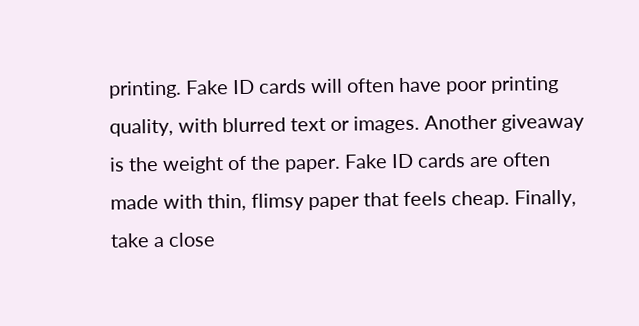printing. Fake ID cards will often have poor printing quality, with blurred text or images. Another giveaway is the weight of the paper. Fake ID cards are often made with thin, flimsy paper that feels cheap. Finally, take a close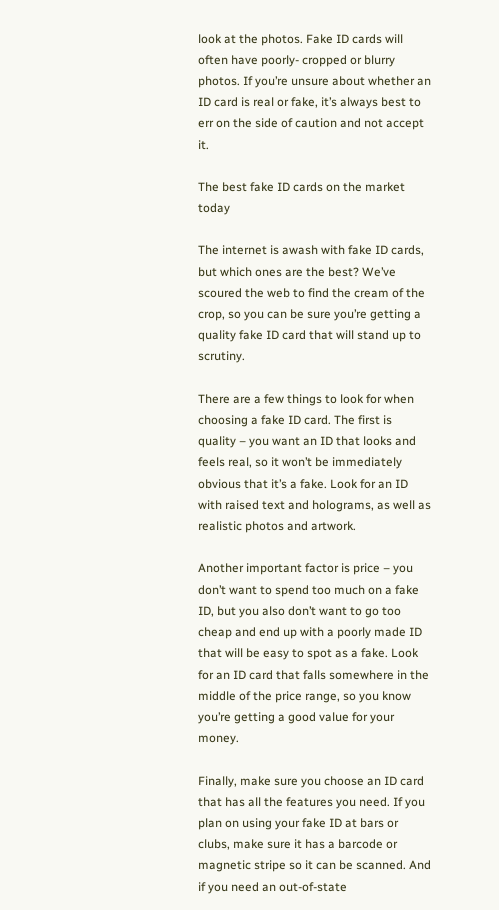look at the photos. Fake ID cards will often have poorly- cropped or blurry photos. If you’re unsure about whether an ID card is real or fake, it’s always best to err on the side of caution and not accept it.

The best fake ID cards on the market today

The internet is awash with fake ID cards, but which ones are the best? We’ve scoured the web to find the cream of the crop, so you can be sure you’re getting a quality fake ID card that will stand up to scrutiny.

There are a few things to look for when choosing a fake ID card. The first is quality – you want an ID that looks and feels real, so it won’t be immediately obvious that it’s a fake. Look for an ID with raised text and holograms, as well as realistic photos and artwork.

Another important factor is price – you don’t want to spend too much on a fake ID, but you also don’t want to go too cheap and end up with a poorly made ID that will be easy to spot as a fake. Look for an ID card that falls somewhere in the middle of the price range, so you know you’re getting a good value for your money.

Finally, make sure you choose an ID card that has all the features you need. If you plan on using your fake ID at bars or clubs, make sure it has a barcode or magnetic stripe so it can be scanned. And if you need an out-of-state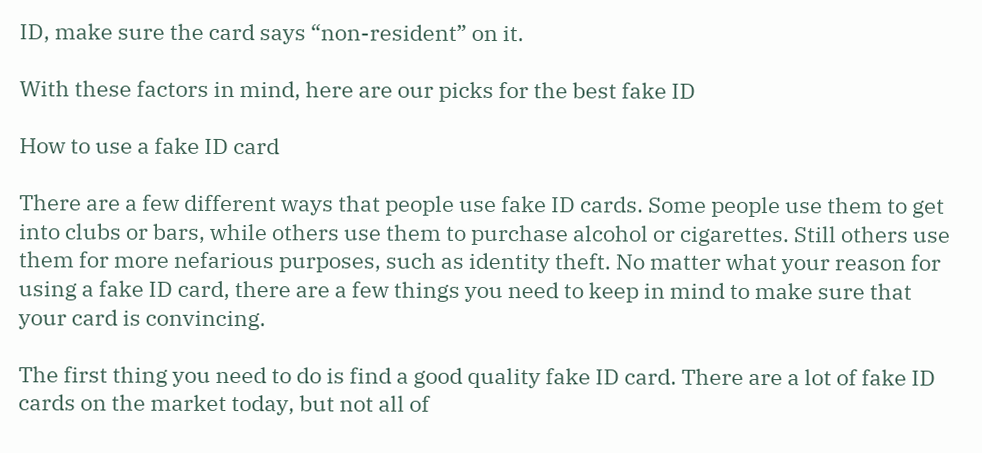ID, make sure the card says “non-resident” on it.

With these factors in mind, here are our picks for the best fake ID

How to use a fake ID card

There are a few different ways that people use fake ID cards. Some people use them to get into clubs or bars, while others use them to purchase alcohol or cigarettes. Still others use them for more nefarious purposes, such as identity theft. No matter what your reason for using a fake ID card, there are a few things you need to keep in mind to make sure that your card is convincing.

The first thing you need to do is find a good quality fake ID card. There are a lot of fake ID cards on the market today, but not all of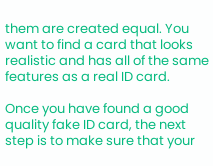them are created equal. You want to find a card that looks realistic and has all of the same features as a real ID card.

Once you have found a good quality fake ID card, the next step is to make sure that your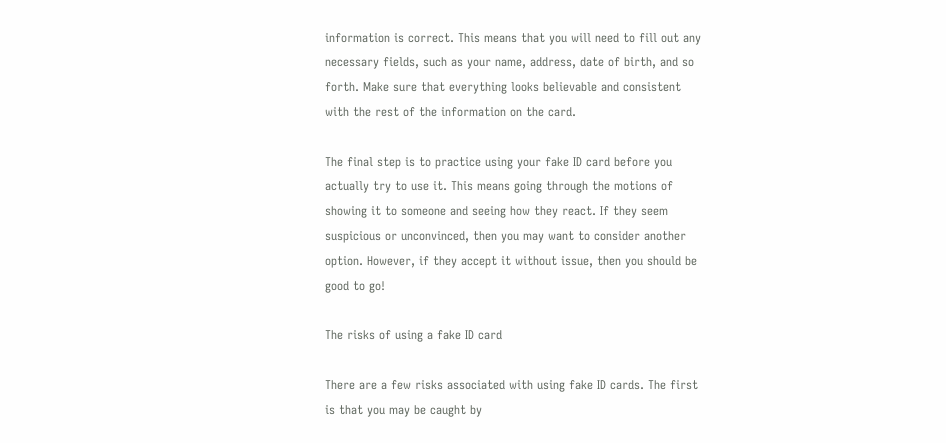information is correct. This means that you will need to fill out any necessary fields, such as your name, address, date of birth, and so forth. Make sure that everything looks believable and consistent with the rest of the information on the card.

The final step is to practice using your fake ID card before you actually try to use it. This means going through the motions of showing it to someone and seeing how they react. If they seem suspicious or unconvinced, then you may want to consider another option. However, if they accept it without issue, then you should be good to go!

The risks of using a fake ID card

There are a few risks associated with using fake ID cards. The first is that you may be caught by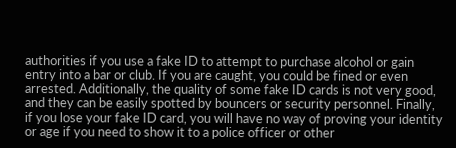authorities if you use a fake ID to attempt to purchase alcohol or gain entry into a bar or club. If you are caught, you could be fined or even arrested. Additionally, the quality of some fake ID cards is not very good, and they can be easily spotted by bouncers or security personnel. Finally, if you lose your fake ID card, you will have no way of proving your identity or age if you need to show it to a police officer or other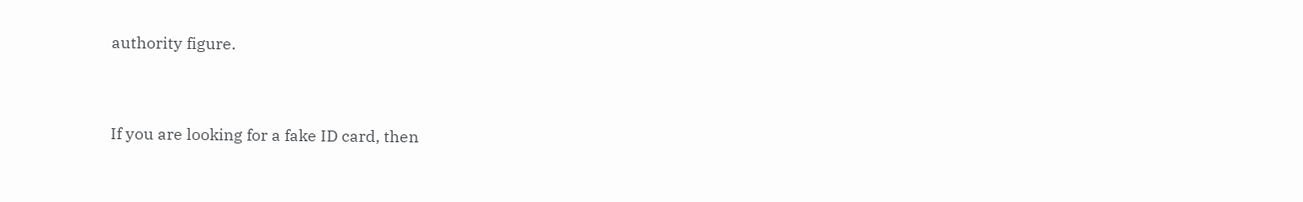authority figure.


If you are looking for a fake ID card, then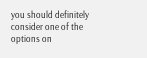you should definitely consider one of the options on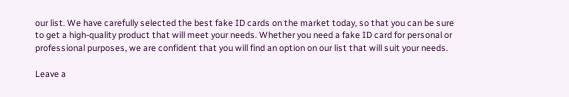our list. We have carefully selected the best fake ID cards on the market today, so that you can be sure to get a high-quality product that will meet your needs. Whether you need a fake ID card for personal or professional purposes, we are confident that you will find an option on our list that will suit your needs.

Leave a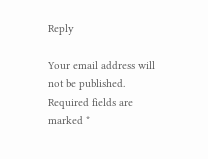Reply

Your email address will not be published. Required fields are marked *